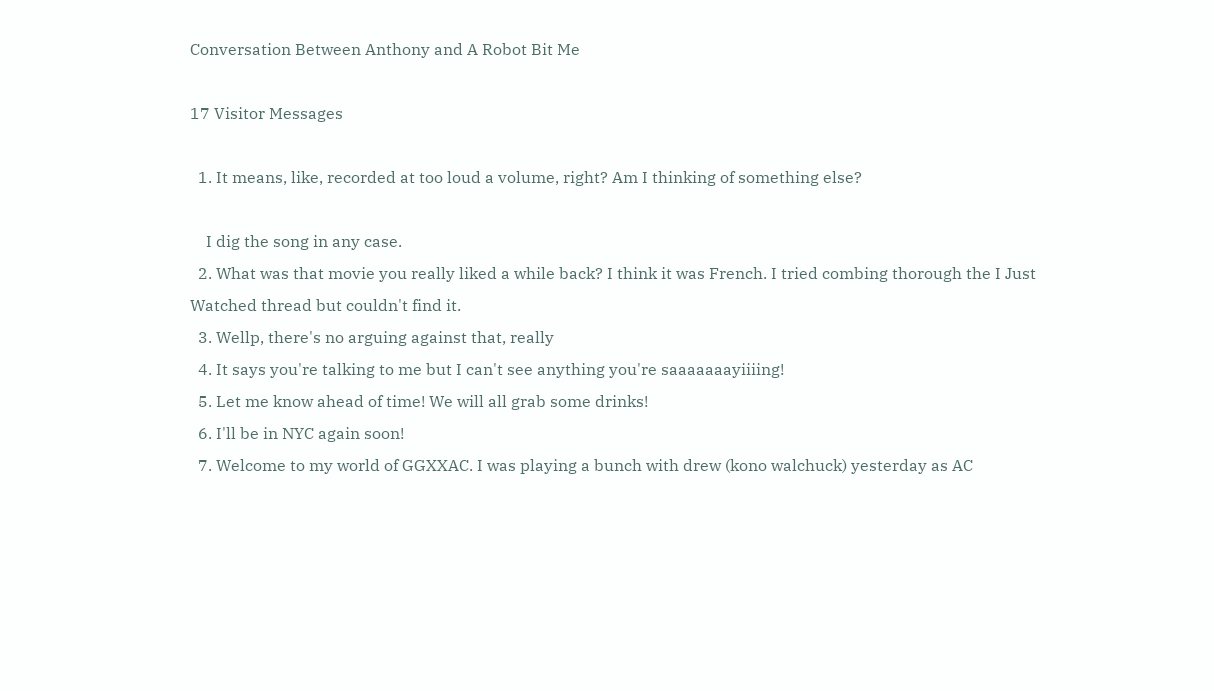Conversation Between Anthony and A Robot Bit Me

17 Visitor Messages

  1. It means, like, recorded at too loud a volume, right? Am I thinking of something else?

    I dig the song in any case.
  2. What was that movie you really liked a while back? I think it was French. I tried combing thorough the I Just Watched thread but couldn't find it.
  3. Wellp, there's no arguing against that, really
  4. It says you're talking to me but I can't see anything you're saaaaaaayiiiing!
  5. Let me know ahead of time! We will all grab some drinks!
  6. I'll be in NYC again soon!
  7. Welcome to my world of GGXXAC. I was playing a bunch with drew (kono walchuck) yesterday as AC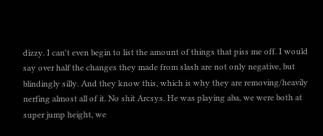dizzy. I can't even begin to list the amount of things that piss me off. I would say over half the changes they made from slash are not only negative, but blindingly silly. And they know this, which is why they are removing/heavily nerfing almost all of it. No shit Arcsys. He was playing aba, we were both at super jump height, we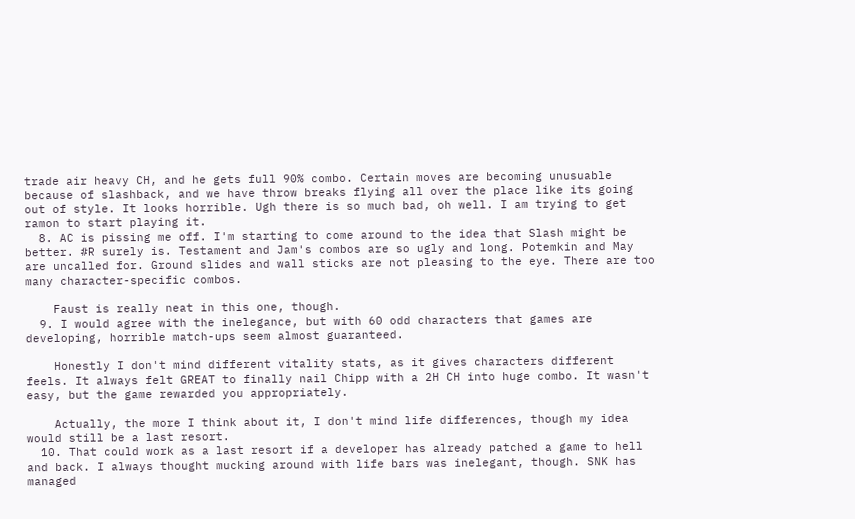trade air heavy CH, and he gets full 90% combo. Certain moves are becoming unusuable because of slashback, and we have throw breaks flying all over the place like its going out of style. It looks horrible. Ugh there is so much bad, oh well. I am trying to get ramon to start playing it.
  8. AC is pissing me off. I'm starting to come around to the idea that Slash might be better. #R surely is. Testament and Jam's combos are so ugly and long. Potemkin and May are uncalled for. Ground slides and wall sticks are not pleasing to the eye. There are too many character-specific combos.

    Faust is really neat in this one, though.
  9. I would agree with the inelegance, but with 60 odd characters that games are developing, horrible match-ups seem almost guaranteed.

    Honestly I don't mind different vitality stats, as it gives characters different feels. It always felt GREAT to finally nail Chipp with a 2H CH into huge combo. It wasn't easy, but the game rewarded you appropriately.

    Actually, the more I think about it, I don't mind life differences, though my idea would still be a last resort.
  10. That could work as a last resort if a developer has already patched a game to hell and back. I always thought mucking around with life bars was inelegant, though. SNK has managed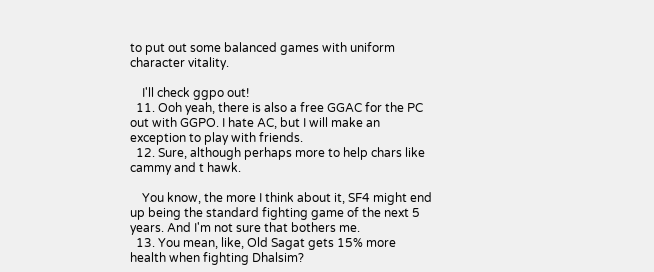to put out some balanced games with uniform character vitality.

    I'll check ggpo out!
  11. Ooh yeah, there is also a free GGAC for the PC out with GGPO. I hate AC, but I will make an exception to play with friends.
  12. Sure, although perhaps more to help chars like cammy and t hawk.

    You know, the more I think about it, SF4 might end up being the standard fighting game of the next 5 years. And I'm not sure that bothers me.
  13. You mean, like, Old Sagat gets 15% more health when fighting Dhalsim?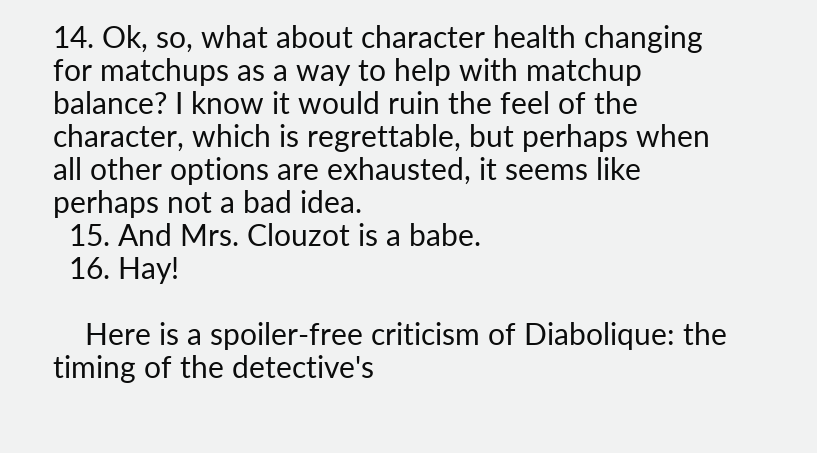14. Ok, so, what about character health changing for matchups as a way to help with matchup balance? I know it would ruin the feel of the character, which is regrettable, but perhaps when all other options are exhausted, it seems like perhaps not a bad idea.
  15. And Mrs. Clouzot is a babe.
  16. Hay!

    Here is a spoiler-free criticism of Diabolique: the timing of the detective's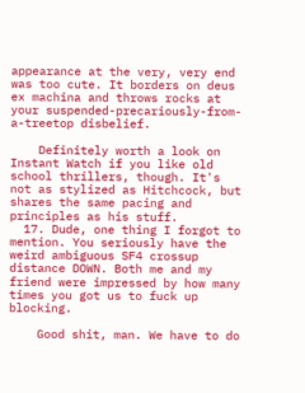appearance at the very, very end was too cute. It borders on deus ex machina and throws rocks at your suspended-precariously-from-a-treetop disbelief.

    Definitely worth a look on Instant Watch if you like old school thrillers, though. It's not as stylized as Hitchcock, but shares the same pacing and principles as his stuff.
  17. Dude, one thing I forgot to mention. You seriously have the weird ambiguous SF4 crossup distance DOWN. Both me and my friend were impressed by how many times you got us to fuck up blocking.

    Good shit, man. We have to do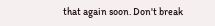that again soon. Don't break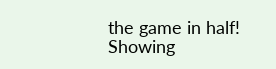the game in half!
Showing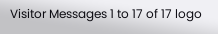Visitor Messages 1 to 17 of 17 logo